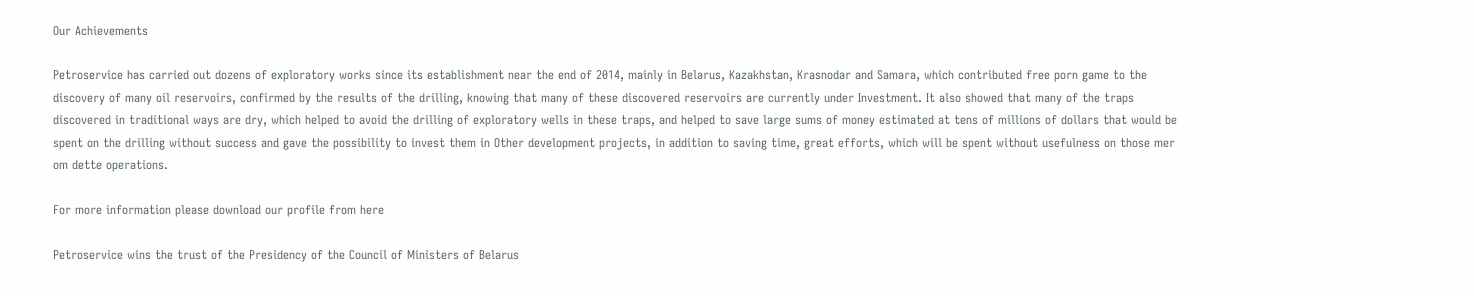Our Achievements

Petroservice has carried out dozens of exploratory works since its establishment near the end of 2014, mainly in Belarus, Kazakhstan, Krasnodar and Samara, which contributed free porn game to the discovery of many oil reservoirs, confirmed by the results of the drilling, knowing that many of these discovered reservoirs are currently under Investment. It also showed that many of the traps discovered in traditional ways are dry, which helped to avoid the drilling of exploratory wells in these traps, and helped to save large sums of money estimated at tens of millions of dollars that would be spent on the drilling without success and gave the possibility to invest them in Other development projects, in addition to saving time, great efforts, which will be spent without usefulness on those mer om dette operations.

For more information please download our profile from here

Petroservice wins the trust of the Presidency of the Council of Ministers of Belarus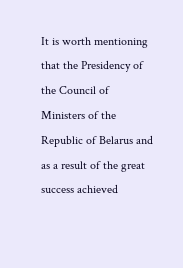It is worth mentioning that the Presidency of the Council of Ministers of the Republic of Belarus and as a result of the great success achieved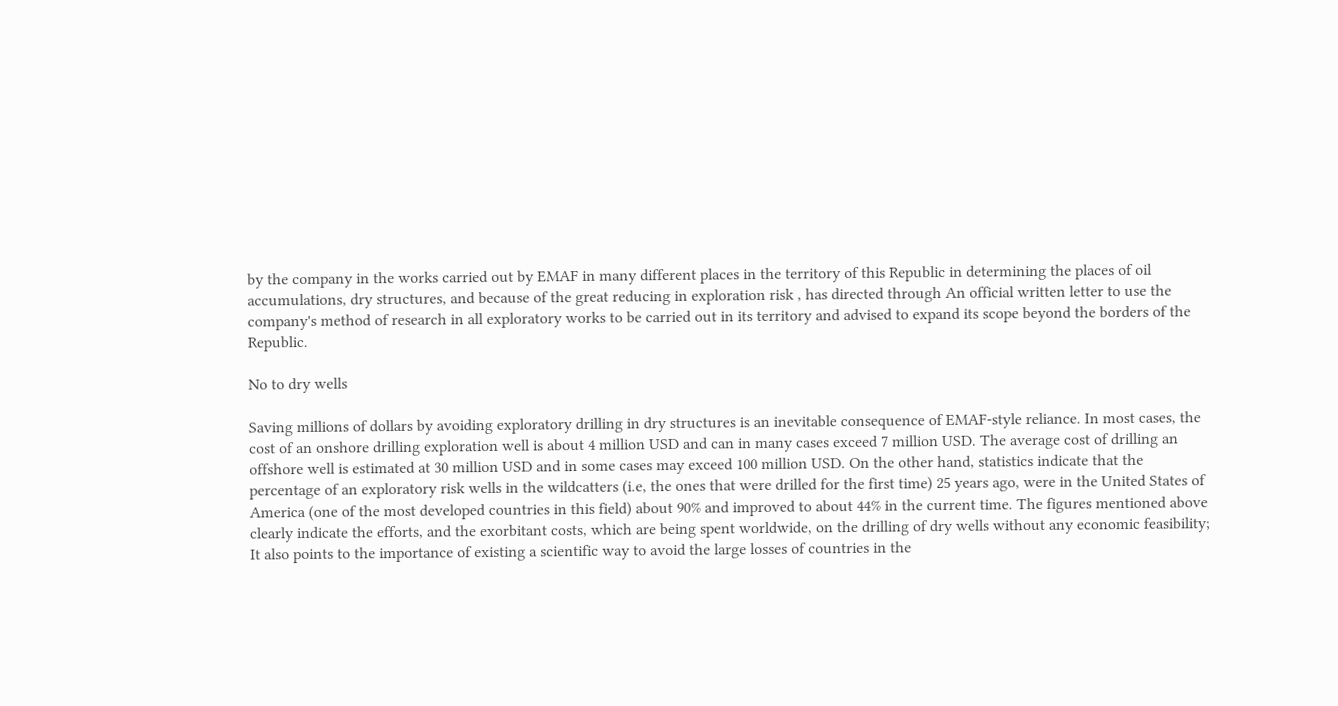by the company in the works carried out by EMAF in many different places in the territory of this Republic in determining the places of oil accumulations, dry structures, and because of the great reducing in exploration risk , has directed through An official written letter to use the company's method of research in all exploratory works to be carried out in its territory and advised to expand its scope beyond the borders of the Republic.

No to dry wells

Saving millions of dollars by avoiding exploratory drilling in dry structures is an inevitable consequence of EMAF-style reliance. In most cases, the cost of an onshore drilling exploration well is about 4 million USD and can in many cases exceed 7 million USD. The average cost of drilling an offshore well is estimated at 30 million USD and in some cases may exceed 100 million USD. On the other hand, statistics indicate that the percentage of an exploratory risk wells in the wildcatters (i.e, the ones that were drilled for the first time) 25 years ago, were in the United States of America (one of the most developed countries in this field) about 90% and improved to about 44% in the current time. The figures mentioned above clearly indicate the efforts, and the exorbitant costs, which are being spent worldwide, on the drilling of dry wells without any economic feasibility; It also points to the importance of existing a scientific way to avoid the large losses of countries in the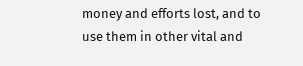money and efforts lost, and to use them in other vital and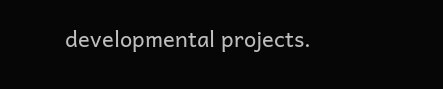developmental projects.